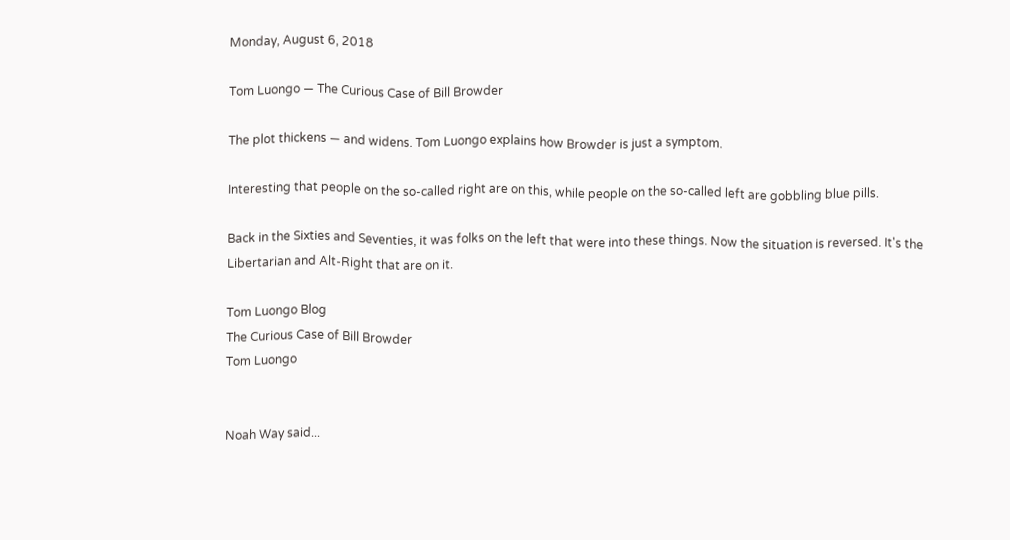Monday, August 6, 2018

Tom Luongo — The Curious Case of Bill Browder

The plot thickens — and widens. Tom Luongo explains how Browder is just a symptom.

Interesting that people on the so-called right are on this, while people on the so-called left are gobbling blue pills.

Back in the Sixties and Seventies, it was folks on the left that were into these things. Now the situation is reversed. It's the Libertarian and Alt-Right that are on it.

Tom Luongo Blog
The Curious Case of Bill Browder
Tom Luongo


Noah Way said...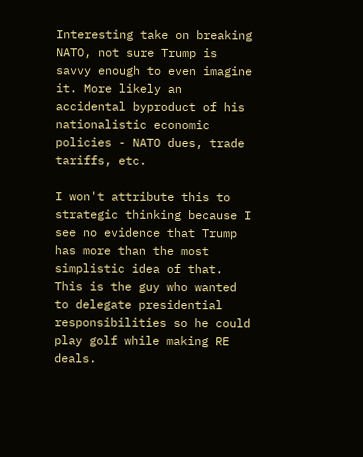Interesting take on breaking NATO, not sure Trump is savvy enough to even imagine it. More likely an accidental byproduct of his nationalistic economic policies - NATO dues, trade tariffs, etc.

I won't attribute this to strategic thinking because I see no evidence that Trump has more than the most simplistic idea of that. This is the guy who wanted to delegate presidential responsibilities so he could play golf while making RE deals.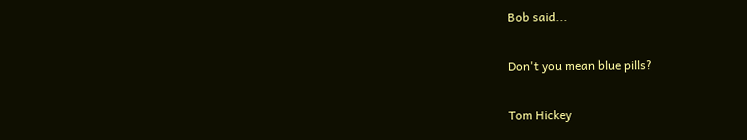Bob said...

Don't you mean blue pills?

Tom Hickey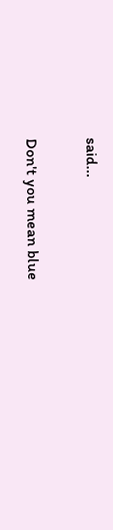said...

Don't you mean blue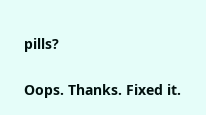pills?

Oops. Thanks. Fixed it.